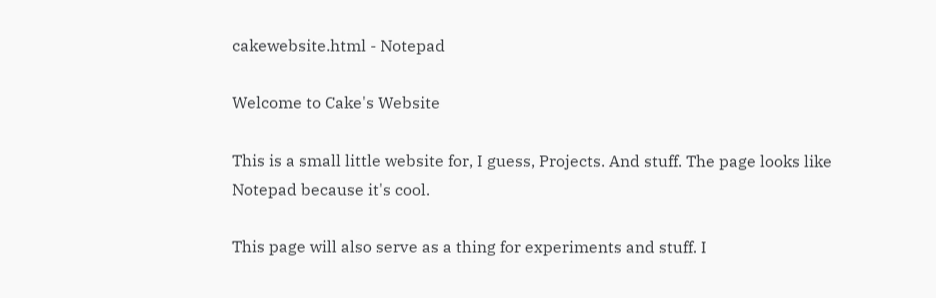cakewebsite.html - Notepad

Welcome to Cake's Website

This is a small little website for, I guess, Projects. And stuff. The page looks like Notepad because it's cool.

This page will also serve as a thing for experiments and stuff. I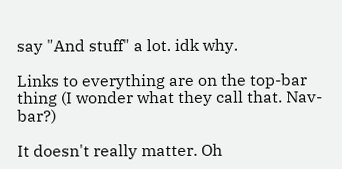say "And stuff" a lot. idk why.

Links to everything are on the top-bar thing (I wonder what they call that. Nav-bar?)

It doesn't really matter. Oh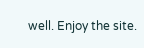well. Enjoy the site.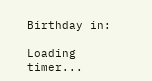Birthday in:

Loading timer...